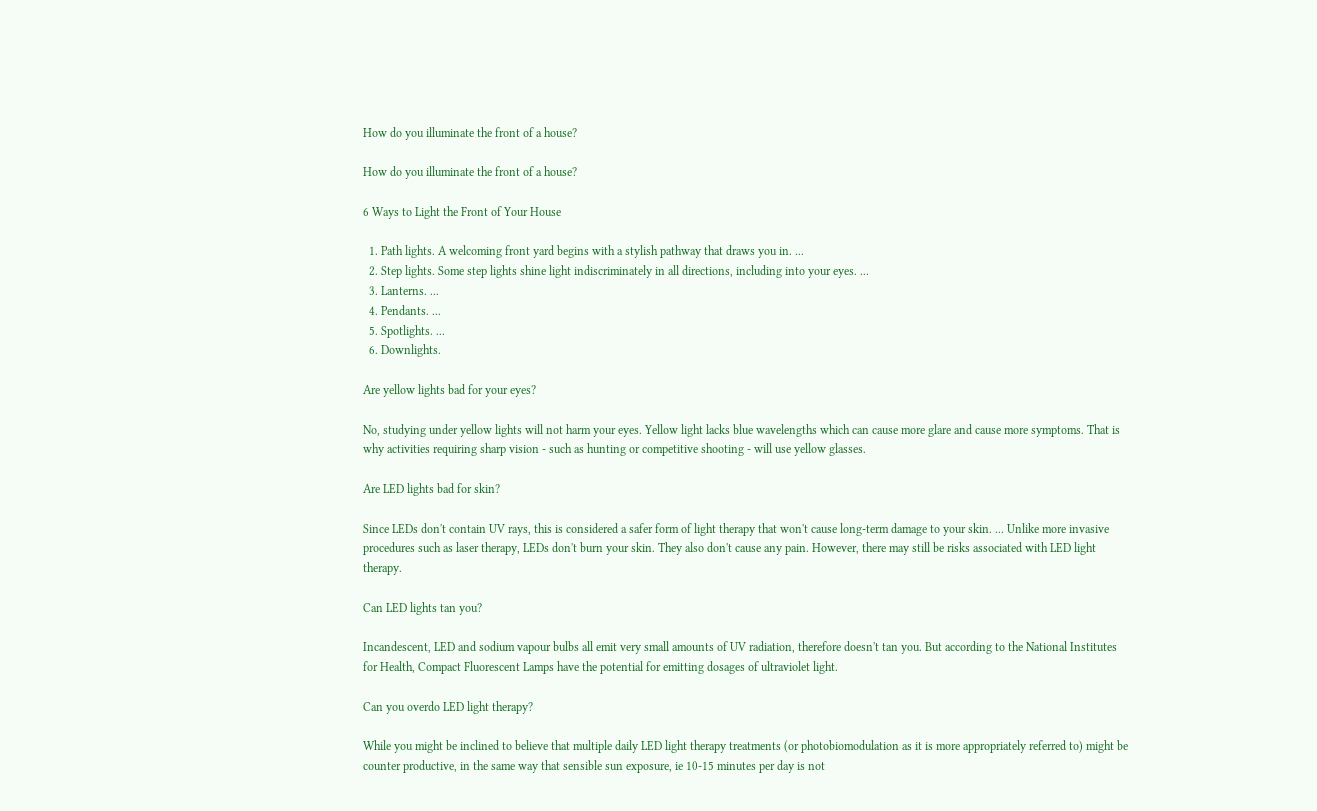How do you illuminate the front of a house?

How do you illuminate the front of a house?

6 Ways to Light the Front of Your House

  1. Path lights. A welcoming front yard begins with a stylish pathway that draws you in. ...
  2. Step lights. Some step lights shine light indiscriminately in all directions, including into your eyes. ...
  3. Lanterns. ...
  4. Pendants. ...
  5. Spotlights. ...
  6. Downlights.

Are yellow lights bad for your eyes?

No, studying under yellow lights will not harm your eyes. Yellow light lacks blue wavelengths which can cause more glare and cause more symptoms. That is why activities requiring sharp vision - such as hunting or competitive shooting - will use yellow glasses.

Are LED lights bad for skin?

Since LEDs don't contain UV rays, this is considered a safer form of light therapy that won't cause long-term damage to your skin. ... Unlike more invasive procedures such as laser therapy, LEDs don't burn your skin. They also don't cause any pain. However, there may still be risks associated with LED light therapy.

Can LED lights tan you?

Incandescent, LED and sodium vapour bulbs all emit very small amounts of UV radiation, therefore doesn't tan you. But according to the National Institutes for Health, Compact Fluorescent Lamps have the potential for emitting dosages of ultraviolet light.

Can you overdo LED light therapy?

While you might be inclined to believe that multiple daily LED light therapy treatments (or photobiomodulation as it is more appropriately referred to) might be counter productive, in the same way that sensible sun exposure, ie 10-15 minutes per day is not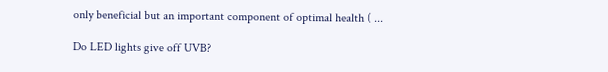only beneficial but an important component of optimal health ( ...

Do LED lights give off UVB?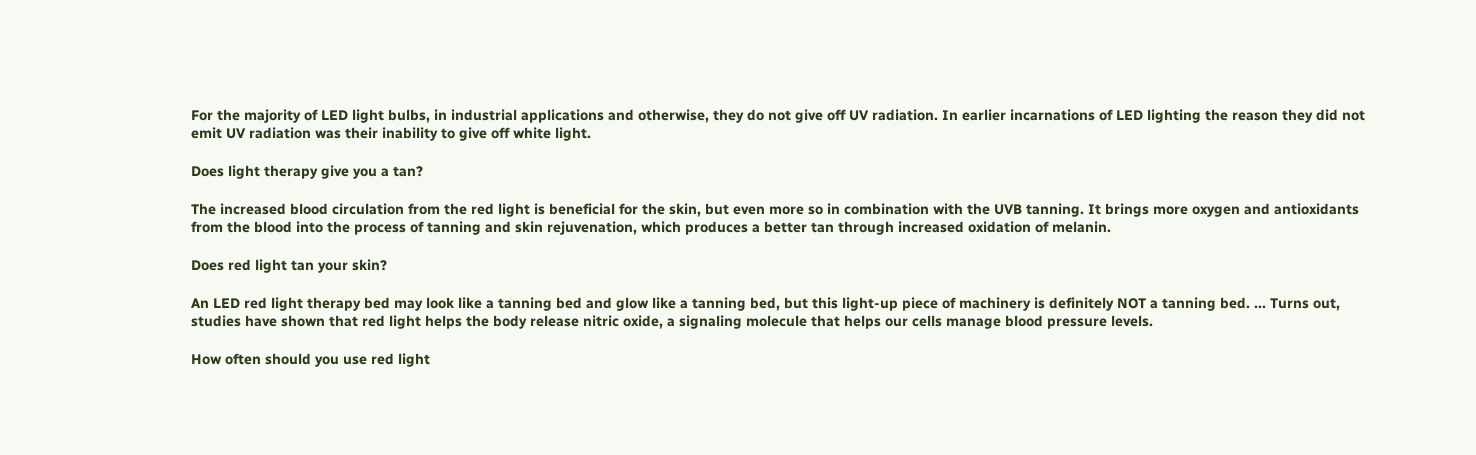For the majority of LED light bulbs, in industrial applications and otherwise, they do not give off UV radiation. In earlier incarnations of LED lighting the reason they did not emit UV radiation was their inability to give off white light.

Does light therapy give you a tan?

The increased blood circulation from the red light is beneficial for the skin, but even more so in combination with the UVB tanning. It brings more oxygen and antioxidants from the blood into the process of tanning and skin rejuvenation, which produces a better tan through increased oxidation of melanin.

Does red light tan your skin?

An LED red light therapy bed may look like a tanning bed and glow like a tanning bed, but this light-up piece of machinery is definitely NOT a tanning bed. ... Turns out, studies have shown that red light helps the body release nitric oxide, a signaling molecule that helps our cells manage blood pressure levels.

How often should you use red light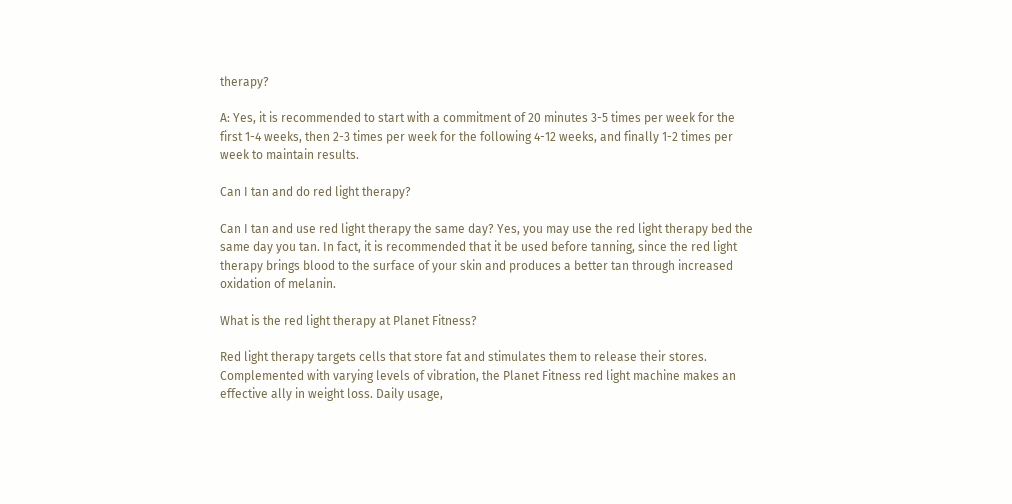therapy?

A: Yes, it is recommended to start with a commitment of 20 minutes 3-5 times per week for the first 1-4 weeks, then 2-3 times per week for the following 4-12 weeks, and finally 1-2 times per week to maintain results.

Can I tan and do red light therapy?

Can I tan and use red light therapy the same day? Yes, you may use the red light therapy bed the same day you tan. In fact, it is recommended that it be used before tanning, since the red light therapy brings blood to the surface of your skin and produces a better tan through increased oxidation of melanin.

What is the red light therapy at Planet Fitness?

Red light therapy targets cells that store fat and stimulates them to release their stores. Complemented with varying levels of vibration, the Planet Fitness red light machine makes an effective ally in weight loss. Daily usage,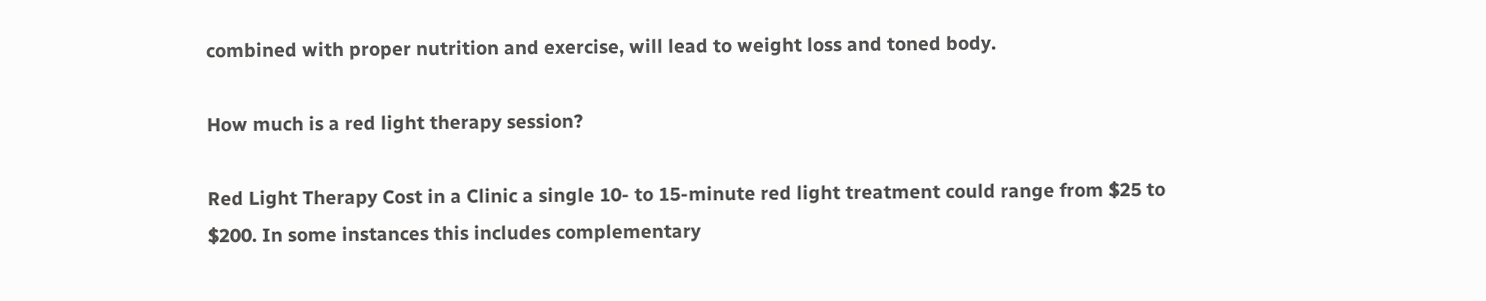combined with proper nutrition and exercise, will lead to weight loss and toned body.

How much is a red light therapy session?

Red Light Therapy Cost in a Clinic a single 10- to 15-minute red light treatment could range from $25 to $200. In some instances this includes complementary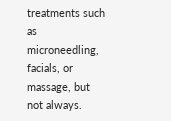treatments such as microneedling, facials, or massage, but not always.